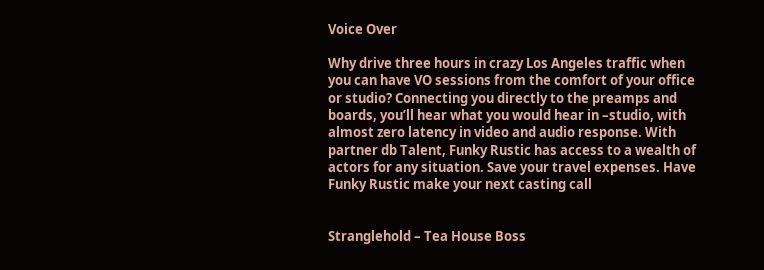Voice Over

Why drive three hours in crazy Los Angeles traffic when you can have VO sessions from the comfort of your office or studio? Connecting you directly to the preamps and boards, you’ll hear what you would hear in –studio, with almost zero latency in video and audio response. With partner db Talent, Funky Rustic has access to a wealth of actors for any situation. Save your travel expenses. Have Funky Rustic make your next casting call


Stranglehold – Tea House Boss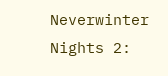Neverwinter Nights 2: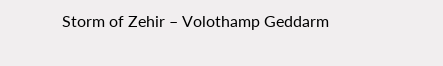Storm of Zehir – Volothamp Geddarm